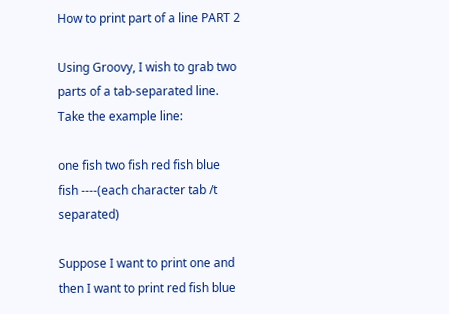How to print part of a line PART 2

Using Groovy, I wish to grab two parts of a tab-separated line. Take the example line:

one fish two fish red fish blue fish ----(each character tab /t separated)

Suppose I want to print one and then I want to print red fish blue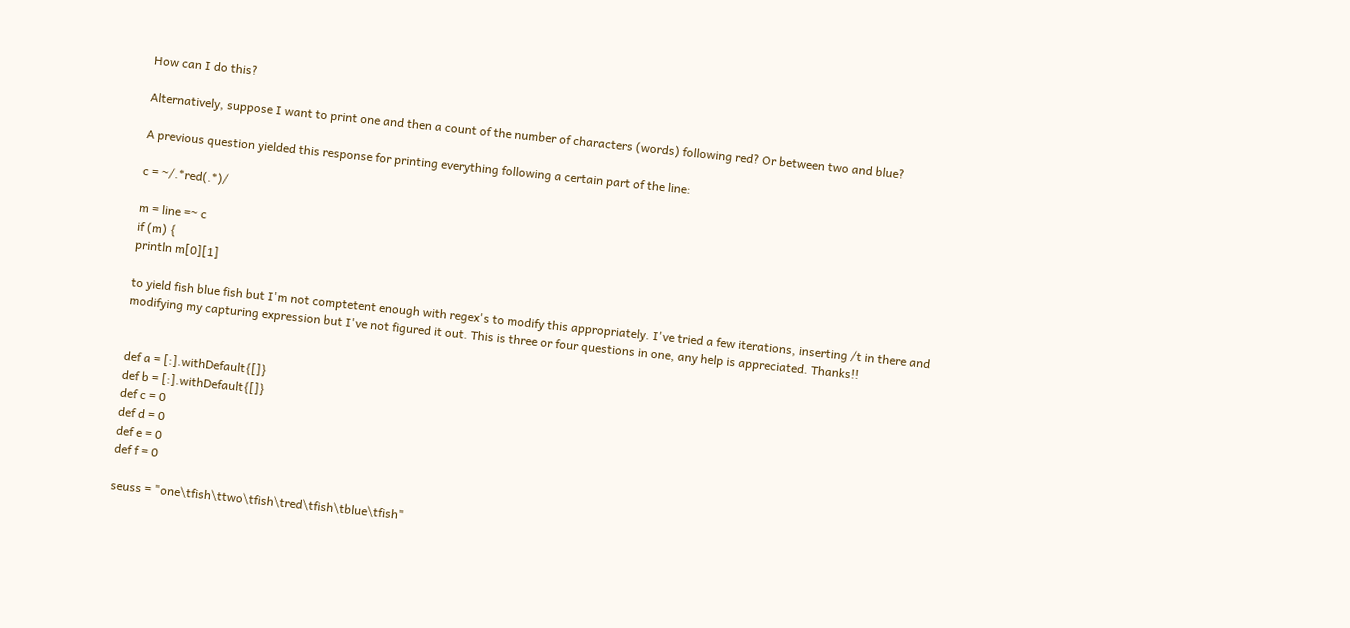How can I do this?

Alternatively, suppose I want to print one and then a count of the number of characters (words) following red? Or between two and blue?

A previous question yielded this response for printing everything following a certain part of the line:

c = ~/.*red(.*)/

m = line =~ c
if (m) {
println m[0][1]

to yield fish blue fish but I'm not comptetent enough with regex's to modify this appropriately. I've tried a few iterations, inserting /t in there and modifying my capturing expression but I've not figured it out. This is three or four questions in one, any help is appreciated. Thanks!!


def a = [:].withDefault{[]}
def b = [:].withDefault{[]}
def c = 0
def d = 0
def e = 0
def f = 0

seuss = "one\tfish\ttwo\tfish\tred\tfish\tblue\tfish"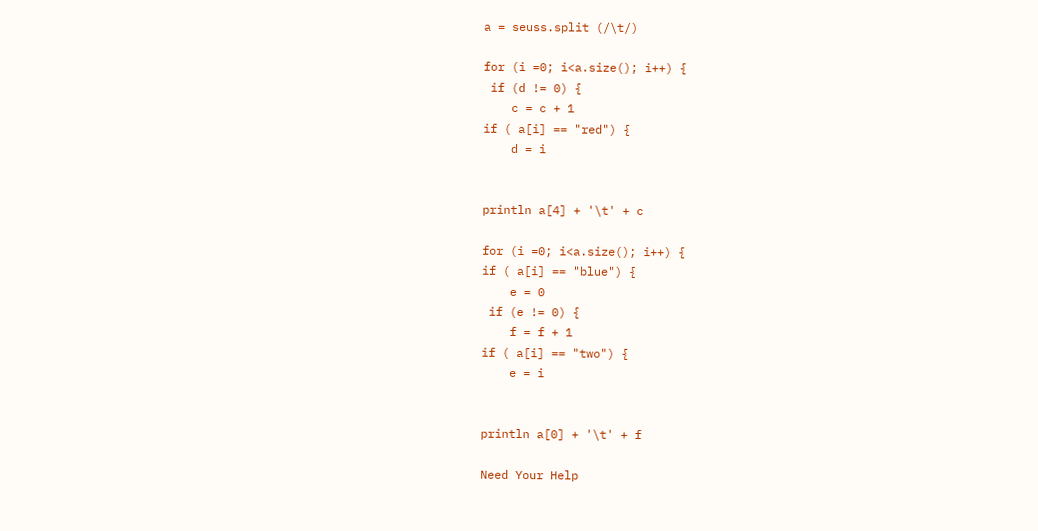a = seuss.split (/\t/)

for (i =0; i<a.size(); i++) {
 if (d != 0) {
    c = c + 1
if ( a[i] == "red") {
    d = i


println a[4] + '\t' + c

for (i =0; i<a.size(); i++) {
if ( a[i] == "blue") {
    e = 0
 if (e != 0) {
    f = f + 1
if ( a[i] == "two") {
    e = i


println a[0] + '\t' + f

Need Your Help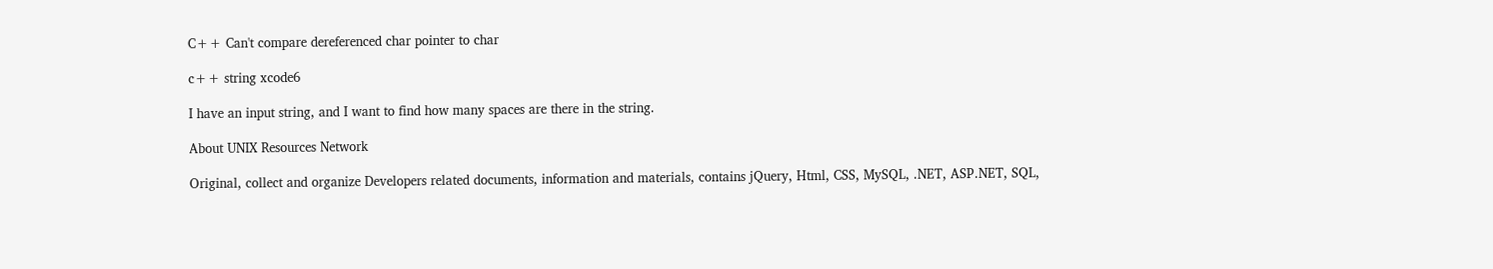C++ Can't compare dereferenced char pointer to char

c++ string xcode6

I have an input string, and I want to find how many spaces are there in the string.

About UNIX Resources Network

Original, collect and organize Developers related documents, information and materials, contains jQuery, Html, CSS, MySQL, .NET, ASP.NET, SQL,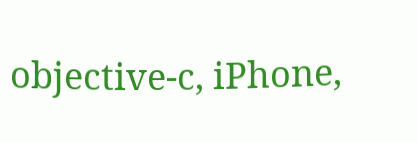objective-c, iPhone,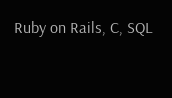Ruby on Rails, C, SQL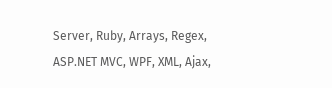Server, Ruby, Arrays, Regex, ASP.NET MVC, WPF, XML, Ajax,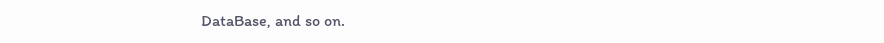DataBase, and so on.